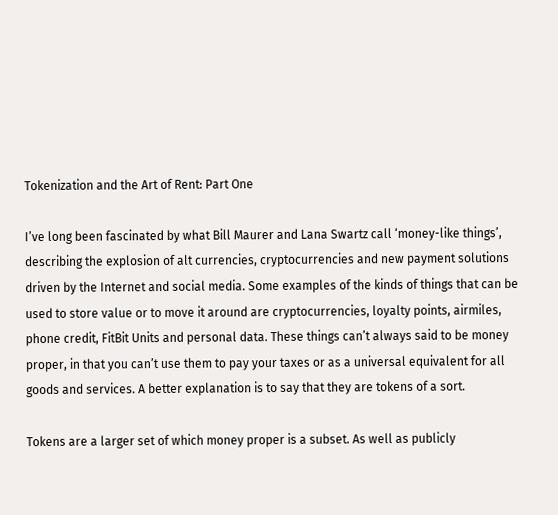Tokenization and the Art of Rent: Part One

I’ve long been fascinated by what Bill Maurer and Lana Swartz call ‘money-like things’, describing the explosion of alt currencies, cryptocurrencies and new payment solutions driven by the Internet and social media. Some examples of the kinds of things that can be used to store value or to move it around are cryptocurrencies, loyalty points, airmiles, phone credit, FitBit Units and personal data. These things can’t always said to be money proper, in that you can’t use them to pay your taxes or as a universal equivalent for all goods and services. A better explanation is to say that they are tokens of a sort.

Tokens are a larger set of which money proper is a subset. As well as publicly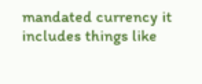mandated currency it includes things like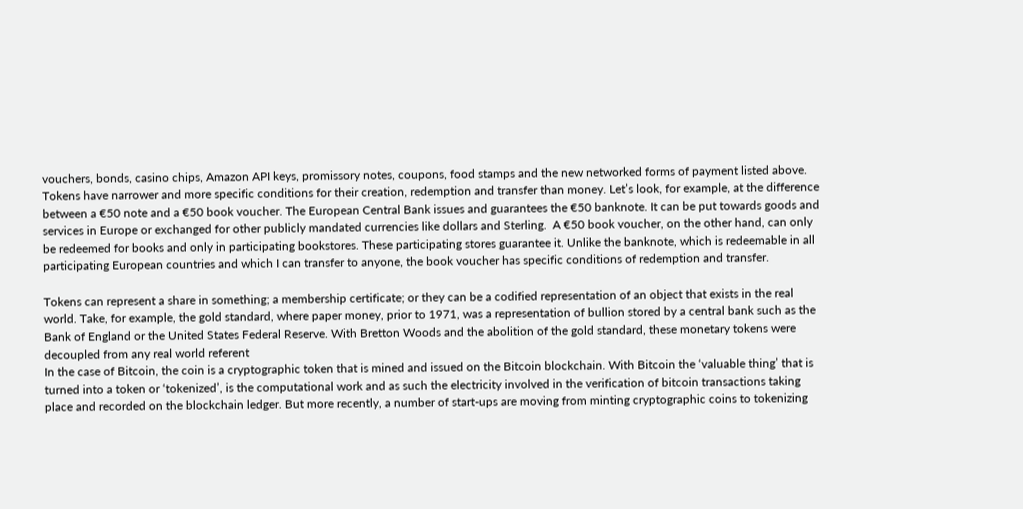vouchers, bonds, casino chips, Amazon API keys, promissory notes, coupons, food stamps and the new networked forms of payment listed above. Tokens have narrower and more specific conditions for their creation, redemption and transfer than money. Let’s look, for example, at the difference between a €50 note and a €50 book voucher. The European Central Bank issues and guarantees the €50 banknote. It can be put towards goods and services in Europe or exchanged for other publicly mandated currencies like dollars and Sterling.  A €50 book voucher, on the other hand, can only be redeemed for books and only in participating bookstores. These participating stores guarantee it. Unlike the banknote, which is redeemable in all participating European countries and which I can transfer to anyone, the book voucher has specific conditions of redemption and transfer.

Tokens can represent a share in something; a membership certificate; or they can be a codified representation of an object that exists in the real world. Take, for example, the gold standard, where paper money, prior to 1971, was a representation of bullion stored by a central bank such as the Bank of England or the United States Federal Reserve. With Bretton Woods and the abolition of the gold standard, these monetary tokens were decoupled from any real world referent
In the case of Bitcoin, the coin is a cryptographic token that is mined and issued on the Bitcoin blockchain. With Bitcoin the ‘valuable thing’ that is turned into a token or ‘tokenized’, is the computational work and as such the electricity involved in the verification of bitcoin transactions taking place and recorded on the blockchain ledger. But more recently, a number of start-ups are moving from minting cryptographic coins to tokenizing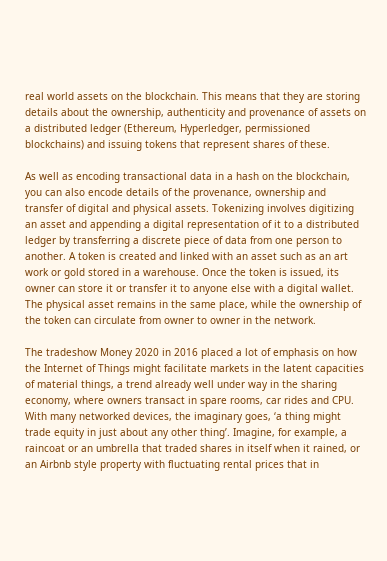real world assets on the blockchain. This means that they are storing details about the ownership, authenticity and provenance of assets on a distributed ledger (Ethereum, Hyperledger, permissioned blockchains) and issuing tokens that represent shares of these.

As well as encoding transactional data in a hash on the blockchain, you can also encode details of the provenance, ownership and transfer of digital and physical assets. Tokenizing involves digitizing an asset and appending a digital representation of it to a distributed ledger by transferring a discrete piece of data from one person to another. A token is created and linked with an asset such as an art work or gold stored in a warehouse. Once the token is issued, its owner can store it or transfer it to anyone else with a digital wallet. The physical asset remains in the same place, while the ownership of the token can circulate from owner to owner in the network.

The tradeshow Money 2020 in 2016 placed a lot of emphasis on how the Internet of Things might facilitate markets in the latent capacities of material things, a trend already well under way in the sharing economy, where owners transact in spare rooms, car rides and CPU. With many networked devices, the imaginary goes, ‘a thing might trade equity in just about any other thing’. Imagine, for example, a raincoat or an umbrella that traded shares in itself when it rained, or an Airbnb style property with fluctuating rental prices that in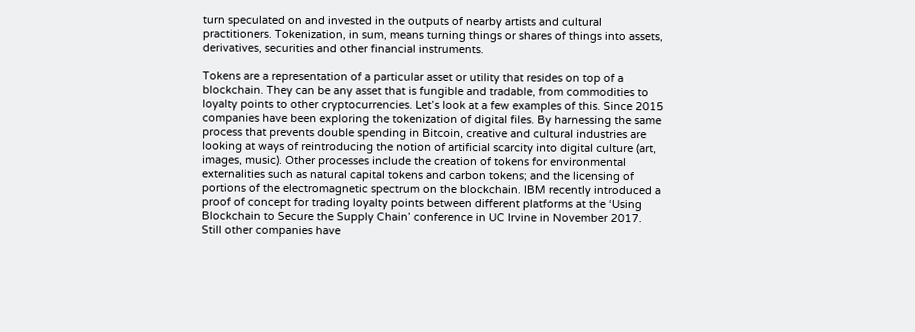turn speculated on and invested in the outputs of nearby artists and cultural practitioners. Tokenization, in sum, means turning things or shares of things into assets, derivatives, securities and other financial instruments.

Tokens are a representation of a particular asset or utility that resides on top of a blockchain. They can be any asset that is fungible and tradable, from commodities to loyalty points to other cryptocurrencies. Let’s look at a few examples of this. Since 2015 companies have been exploring the tokenization of digital files. By harnessing the same process that prevents double spending in Bitcoin, creative and cultural industries are looking at ways of reintroducing the notion of artificial scarcity into digital culture (art, images, music). Other processes include the creation of tokens for environmental externalities such as natural capital tokens and carbon tokens; and the licensing of portions of the electromagnetic spectrum on the blockchain. IBM recently introduced a proof of concept for trading loyalty points between different platforms at the ‘Using Blockchain to Secure the Supply Chain’ conference in UC Irvine in November 2017. Still other companies have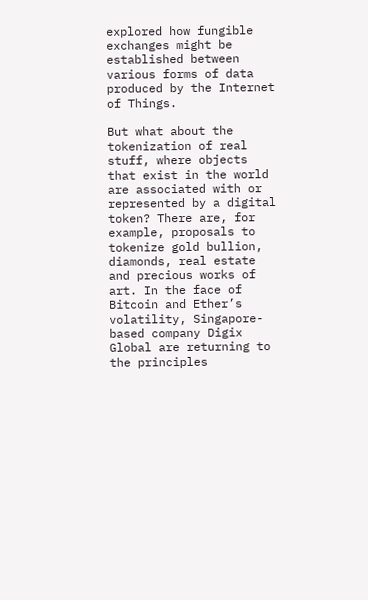explored how fungible exchanges might be established between various forms of data produced by the Internet of Things.

But what about the tokenization of real stuff, where objects that exist in the world are associated with or represented by a digital token? There are, for example, proposals to tokenize gold bullion, diamonds, real estate and precious works of art. In the face of Bitcoin and Ether’s volatility, Singapore-based company Digix Global are returning to the principles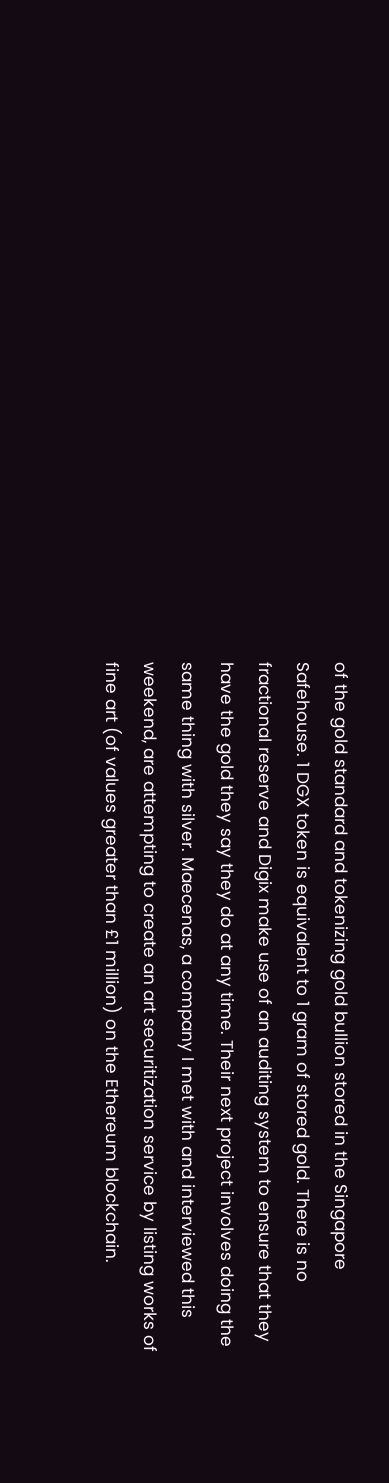of the gold standard and tokenizing gold bullion stored in the Singapore Safehouse. 1 DGX token is equivalent to 1 gram of stored gold. There is no fractional reserve and Digix make use of an auditing system to ensure that they have the gold they say they do at any time. Their next project involves doing the same thing with silver. Maecenas, a company I met with and interviewed this weekend, are attempting to create an art securitization service by listing works of fine art (of values greater than £1 million) on the Ethereum blockchain.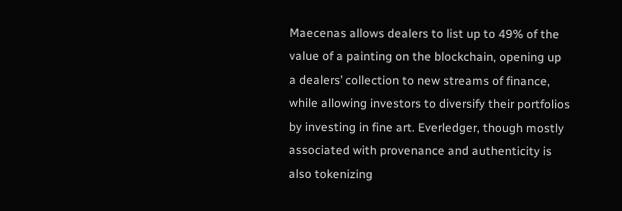Maecenas allows dealers to list up to 49% of the value of a painting on the blockchain, opening up a dealers’ collection to new streams of finance, while allowing investors to diversify their portfolios by investing in fine art. Everledger, though mostly associated with provenance and authenticity is also tokenizing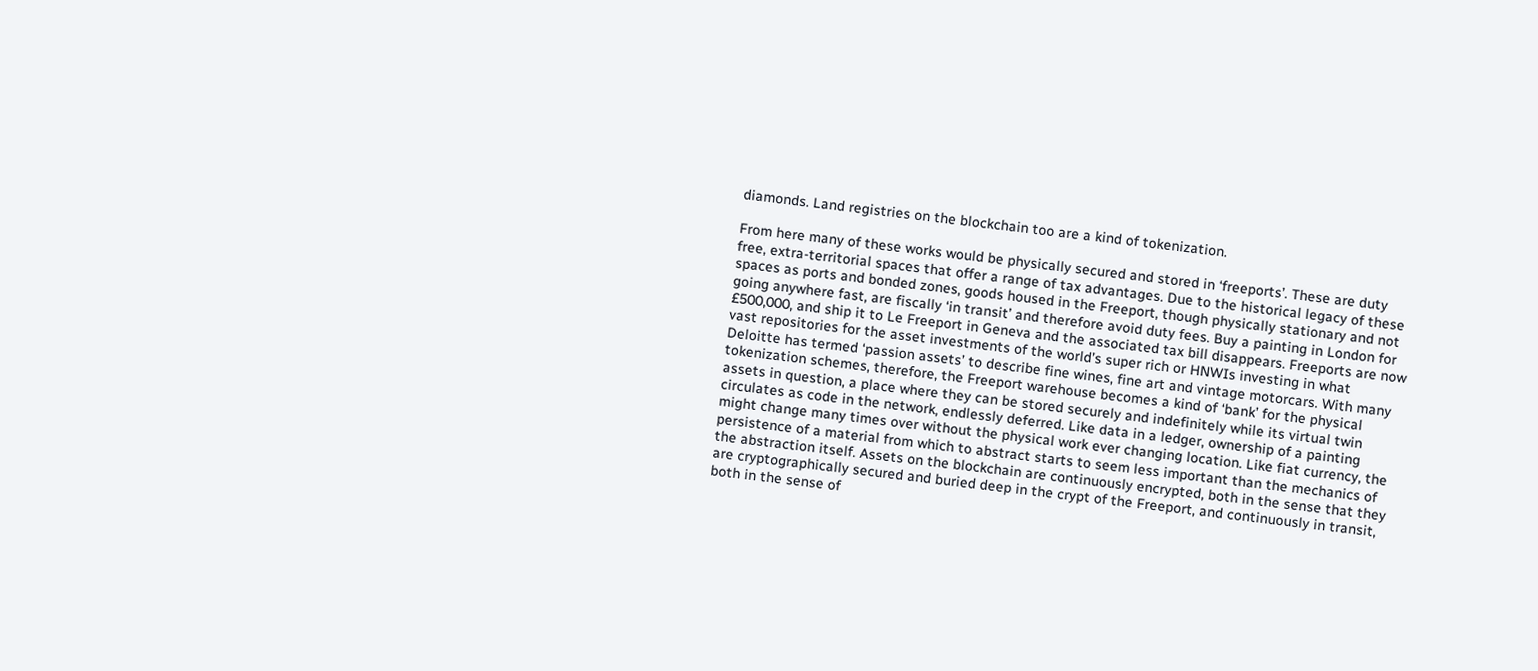diamonds. Land registries on the blockchain too are a kind of tokenization.

From here many of these works would be physically secured and stored in ‘freeports’. These are duty free, extra-territorial spaces that offer a range of tax advantages. Due to the historical legacy of these spaces as ports and bonded zones, goods housed in the Freeport, though physically stationary and not going anywhere fast, are fiscally ‘in transit’ and therefore avoid duty fees. Buy a painting in London for £500,000, and ship it to Le Freeport in Geneva and the associated tax bill disappears. Freeports are now vast repositories for the asset investments of the world’s super rich or HNWIs investing in what Deloitte has termed ‘passion assets’ to describe fine wines, fine art and vintage motorcars. With many tokenization schemes, therefore, the Freeport warehouse becomes a kind of ‘bank’ for the physical assets in question, a place where they can be stored securely and indefinitely while its virtual twin circulates as code in the network, endlessly deferred. Like data in a ledger, ownership of a painting might change many times over without the physical work ever changing location. Like fiat currency, the persistence of a material from which to abstract starts to seem less important than the mechanics of the abstraction itself. Assets on the blockchain are continuously encrypted, both in the sense that they are cryptographically secured and buried deep in the crypt of the Freeport, and continuously in transit, both in the sense of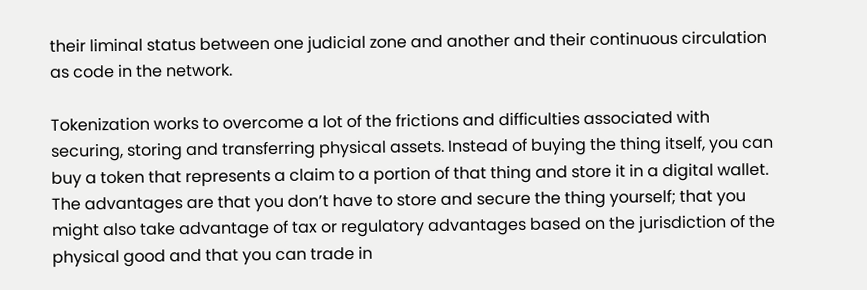their liminal status between one judicial zone and another and their continuous circulation as code in the network.

Tokenization works to overcome a lot of the frictions and difficulties associated with securing, storing and transferring physical assets. Instead of buying the thing itself, you can buy a token that represents a claim to a portion of that thing and store it in a digital wallet. The advantages are that you don’t have to store and secure the thing yourself; that you might also take advantage of tax or regulatory advantages based on the jurisdiction of the physical good and that you can trade in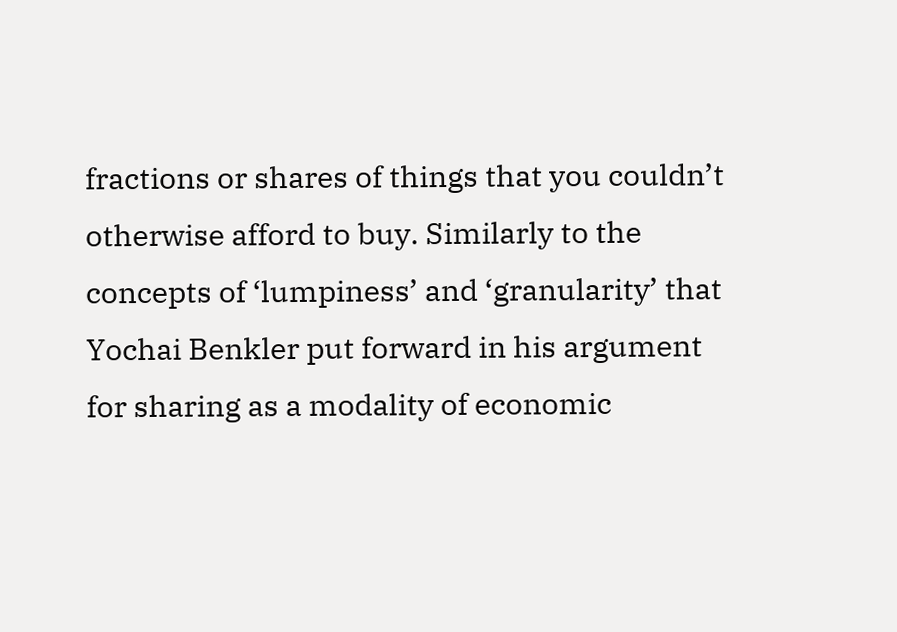fractions or shares of things that you couldn’t otherwise afford to buy. Similarly to the concepts of ‘lumpiness’ and ‘granularity’ that Yochai Benkler put forward in his argument for sharing as a modality of economic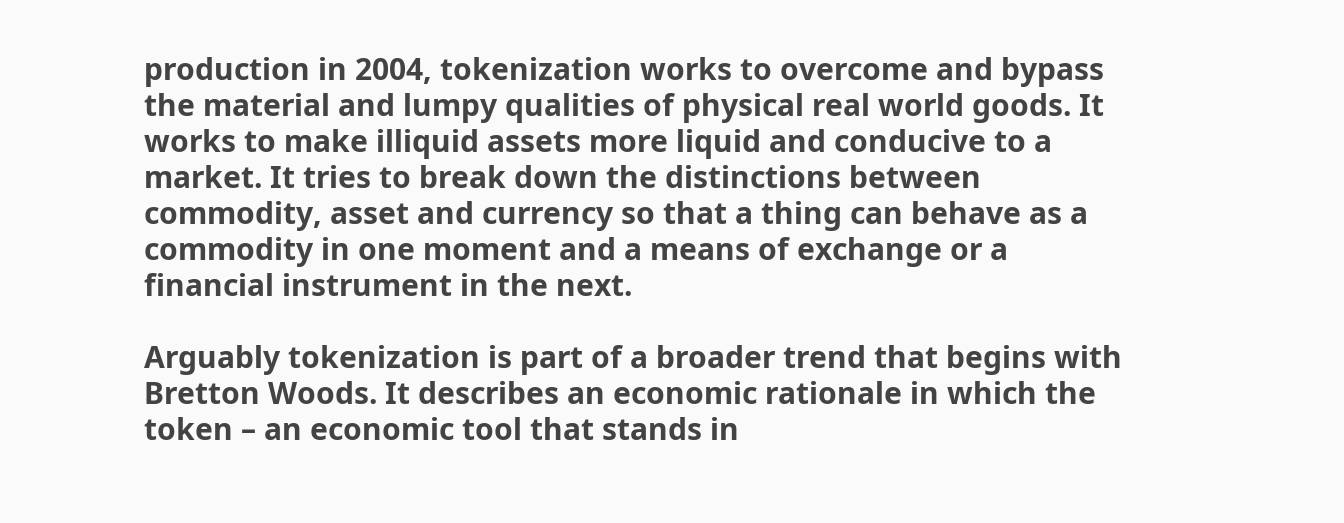production in 2004, tokenization works to overcome and bypass the material and lumpy qualities of physical real world goods. It works to make illiquid assets more liquid and conducive to a market. It tries to break down the distinctions between commodity, asset and currency so that a thing can behave as a commodity in one moment and a means of exchange or a financial instrument in the next.

Arguably tokenization is part of a broader trend that begins with Bretton Woods. It describes an economic rationale in which the token – an economic tool that stands in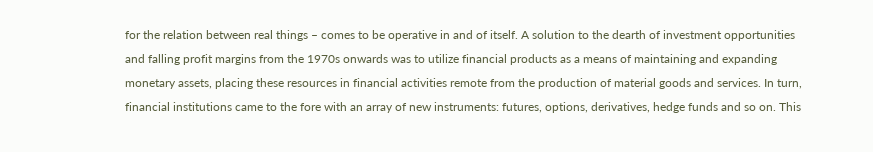for the relation between real things – comes to be operative in and of itself. A solution to the dearth of investment opportunities and falling profit margins from the 1970s onwards was to utilize financial products as a means of maintaining and expanding monetary assets, placing these resources in financial activities remote from the production of material goods and services. In turn, financial institutions came to the fore with an array of new instruments: futures, options, derivatives, hedge funds and so on. This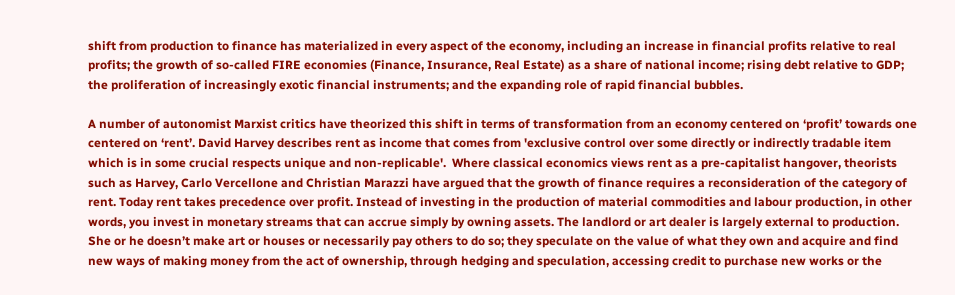shift from production to finance has materialized in every aspect of the economy, including an increase in financial profits relative to real profits; the growth of so-called FIRE economies (Finance, Insurance, Real Estate) as a share of national income; rising debt relative to GDP; the proliferation of increasingly exotic financial instruments; and the expanding role of rapid financial bubbles.

A number of autonomist Marxist critics have theorized this shift in terms of transformation from an economy centered on ‘profit’ towards one centered on ‘rent’. David Harvey describes rent as income that comes from 'exclusive control over some directly or indirectly tradable item which is in some crucial respects unique and non-replicable'.  Where classical economics views rent as a pre-capitalist hangover, theorists such as Harvey, Carlo Vercellone and Christian Marazzi have argued that the growth of finance requires a reconsideration of the category of rent. Today rent takes precedence over profit. Instead of investing in the production of material commodities and labour production, in other words, you invest in monetary streams that can accrue simply by owning assets. The landlord or art dealer is largely external to production. She or he doesn’t make art or houses or necessarily pay others to do so; they speculate on the value of what they own and acquire and find new ways of making money from the act of ownership, through hedging and speculation, accessing credit to purchase new works or the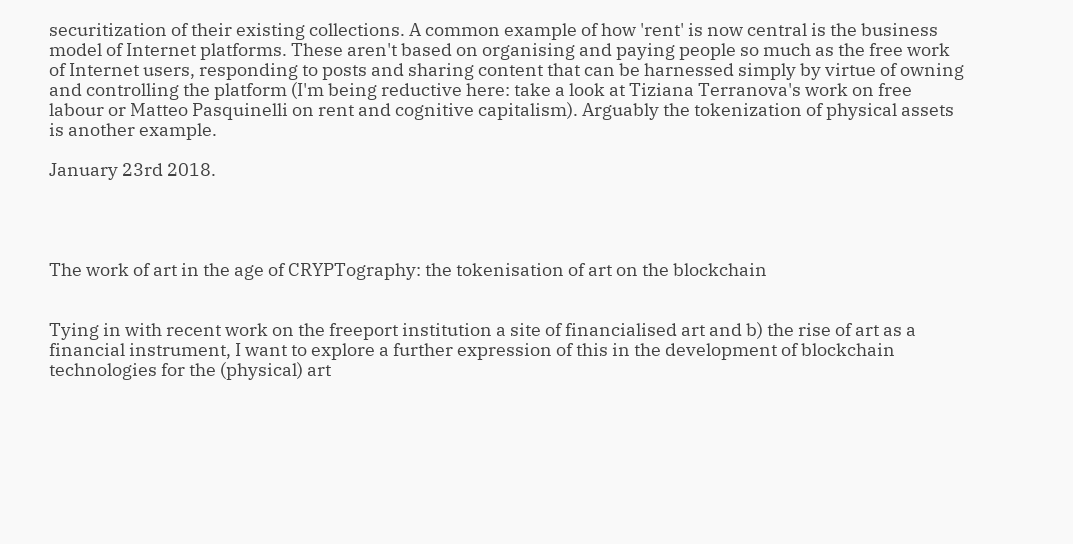securitization of their existing collections. A common example of how 'rent' is now central is the business model of Internet platforms. These aren't based on organising and paying people so much as the free work of Internet users, responding to posts and sharing content that can be harnessed simply by virtue of owning and controlling the platform (I'm being reductive here: take a look at Tiziana Terranova's work on free labour or Matteo Pasquinelli on rent and cognitive capitalism). Arguably the tokenization of physical assets is another example.

January 23rd 2018.




The work of art in the age of CRYPTography: the tokenisation of art on the blockchain


Tying in with recent work on the freeport institution a site of financialised art and b) the rise of art as a financial instrument, I want to explore a further expression of this in the development of blockchain technologies for the (physical) art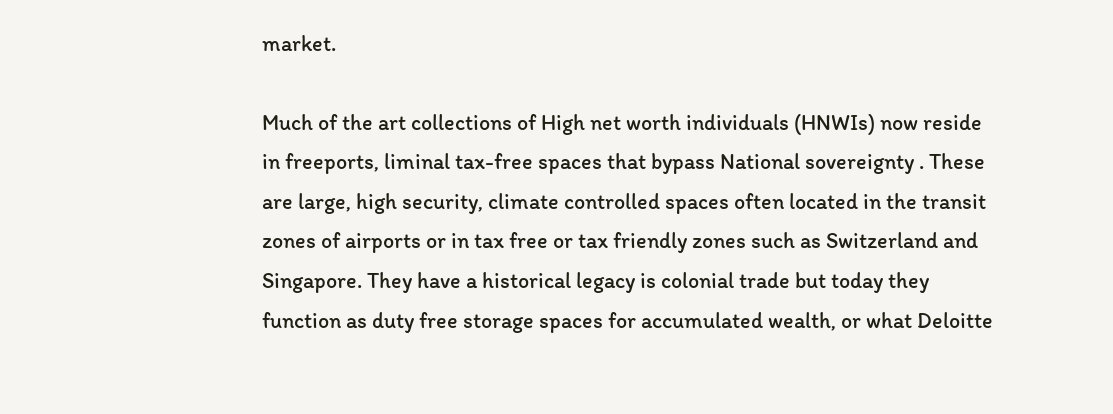market.

Much of the art collections of High net worth individuals (HNWIs) now reside in freeports, liminal tax-free spaces that bypass National sovereignty . These are large, high security, climate controlled spaces often located in the transit zones of airports or in tax free or tax friendly zones such as Switzerland and Singapore. They have a historical legacy is colonial trade but today they function as duty free storage spaces for accumulated wealth, or what Deloitte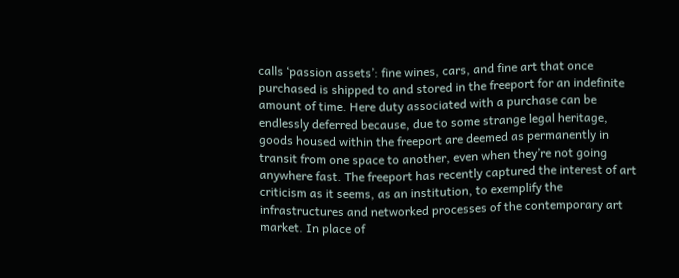calls ‘passion assets’: fine wines, cars, and fine art that once purchased is shipped to and stored in the freeport for an indefinite amount of time. Here duty associated with a purchase can be endlessly deferred because, due to some strange legal heritage, goods housed within the freeport are deemed as permanently in transit from one space to another, even when they’re not going anywhere fast. The freeport has recently captured the interest of art criticism as it seems, as an institution, to exemplify the infrastructures and networked processes of the contemporary art market. In place of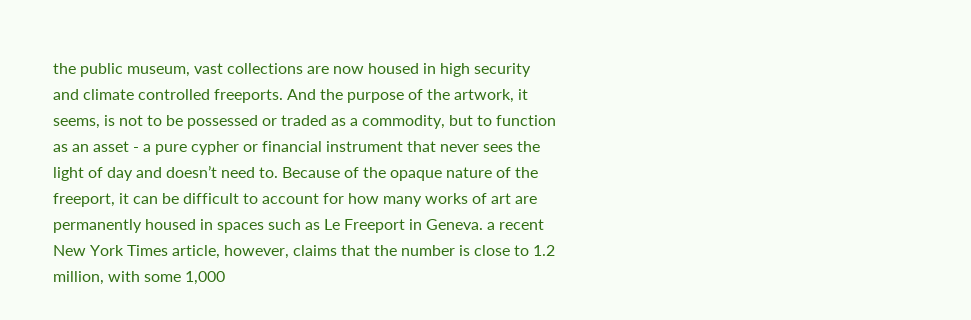the public museum, vast collections are now housed in high security and climate controlled freeports. And the purpose of the artwork, it seems, is not to be possessed or traded as a commodity, but to function as an asset - a pure cypher or financial instrument that never sees the light of day and doesn’t need to. Because of the opaque nature of the freeport, it can be difficult to account for how many works of art are permanently housed in spaces such as Le Freeport in Geneva. a recent New York Times article, however, claims that the number is close to 1.2 million, with some 1,000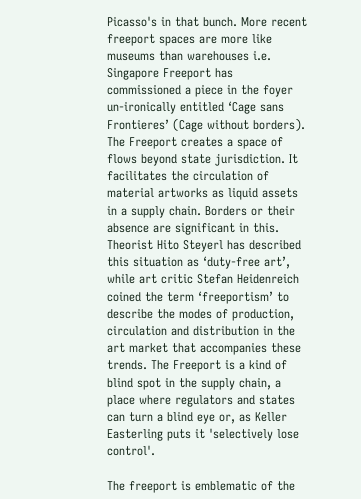Picasso's in that bunch. More recent freeport spaces are more like museums than warehouses i.e. Singapore Freeport has commissioned a piece in the foyer un-ironically entitled ‘Cage sans Frontieres’ (Cage without borders).  The Freeport creates a space of flows beyond state jurisdiction. It facilitates the circulation of material artworks as liquid assets in a supply chain. Borders or their absence are significant in this. Theorist Hito Steyerl has described this situation as ‘duty-free art’, while art critic Stefan Heidenreich coined the term ‘freeportism’ to describe the modes of production, circulation and distribution in the art market that accompanies these trends. The Freeport is a kind of blind spot in the supply chain, a place where regulators and states can turn a blind eye or, as Keller Easterling puts it 'selectively lose control'.

The freeport is emblematic of the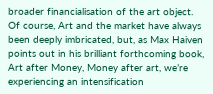broader financialisation of the art object. Of course, Art and the market have always been deeply imbricated, but, as Max Haiven points out in his brilliant forthcoming book, Art after Money, Money after art, we’re experiencing an intensification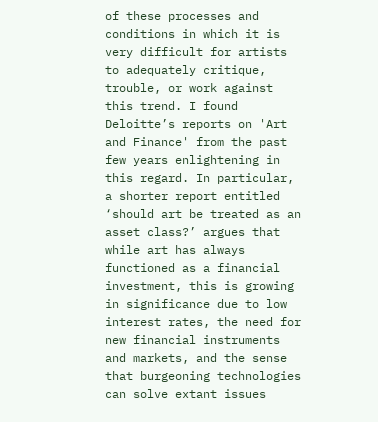of these processes and conditions in which it is very difficult for artists to adequately critique, trouble, or work against this trend. I found Deloitte’s reports on 'Art and Finance' from the past few years enlightening in this regard. In particular, a shorter report entitled ‘should art be treated as an asset class?’ argues that while art has always functioned as a financial investment, this is growing in significance due to low interest rates, the need for new financial instruments and markets, and the sense that burgeoning technologies can solve extant issues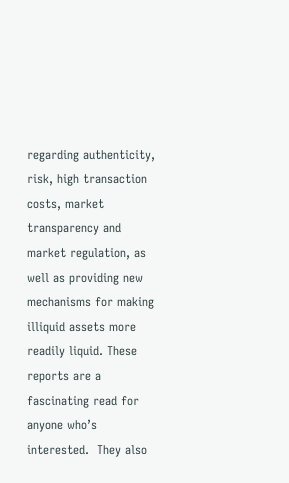regarding authenticity, risk, high transaction costs, market transparency and market regulation, as well as providing new mechanisms for making illiquid assets more readily liquid. These reports are a fascinating read for anyone who’s interested.  They also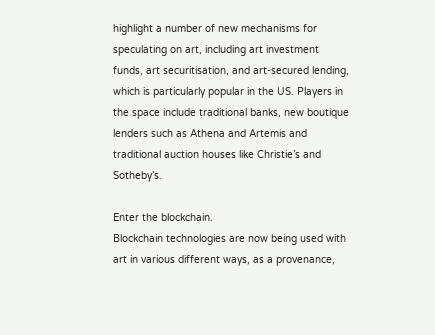highlight a number of new mechanisms for speculating on art, including art investment funds, art securitisation, and art-secured lending, which is particularly popular in the US. Players in the space include traditional banks, new boutique lenders such as Athena and Artemis and traditional auction houses like Christie’s and Sotheby’s.

Enter the blockchain.
Blockchain technologies are now being used with art in various different ways, as a provenance,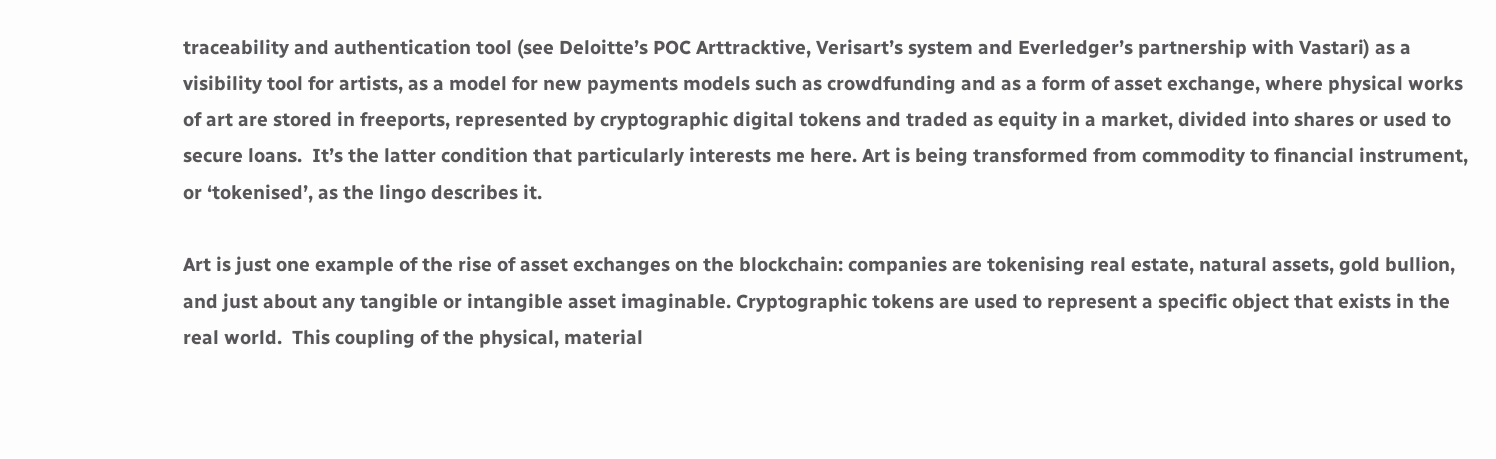traceability and authentication tool (see Deloitte’s POC Arttracktive, Verisart’s system and Everledger’s partnership with Vastari) as a visibility tool for artists, as a model for new payments models such as crowdfunding and as a form of asset exchange, where physical works of art are stored in freeports, represented by cryptographic digital tokens and traded as equity in a market, divided into shares or used to secure loans.  It’s the latter condition that particularly interests me here. Art is being transformed from commodity to financial instrument, or ‘tokenised’, as the lingo describes it.

Art is just one example of the rise of asset exchanges on the blockchain: companies are tokenising real estate, natural assets, gold bullion, and just about any tangible or intangible asset imaginable. Cryptographic tokens are used to represent a specific object that exists in the real world.  This coupling of the physical, material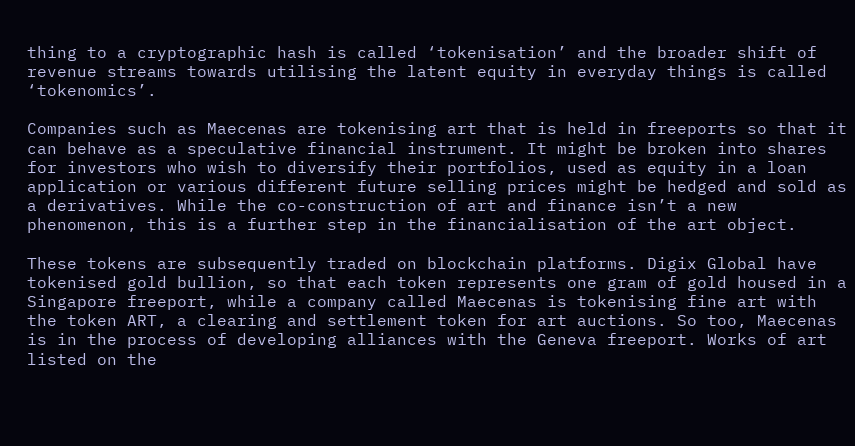thing to a cryptographic hash is called ‘tokenisation’ and the broader shift of revenue streams towards utilising the latent equity in everyday things is called ‘tokenomics’.

Companies such as Maecenas are tokenising art that is held in freeports so that it can behave as a speculative financial instrument. It might be broken into shares for investors who wish to diversify their portfolios, used as equity in a loan application or various different future selling prices might be hedged and sold as a derivatives. While the co-construction of art and finance isn’t a new phenomenon, this is a further step in the financialisation of the art object.

These tokens are subsequently traded on blockchain platforms. Digix Global have tokenised gold bullion, so that each token represents one gram of gold housed in a Singapore freeport, while a company called Maecenas is tokenising fine art with the token ART, a clearing and settlement token for art auctions. So too, Maecenas is in the process of developing alliances with the Geneva freeport. Works of art listed on the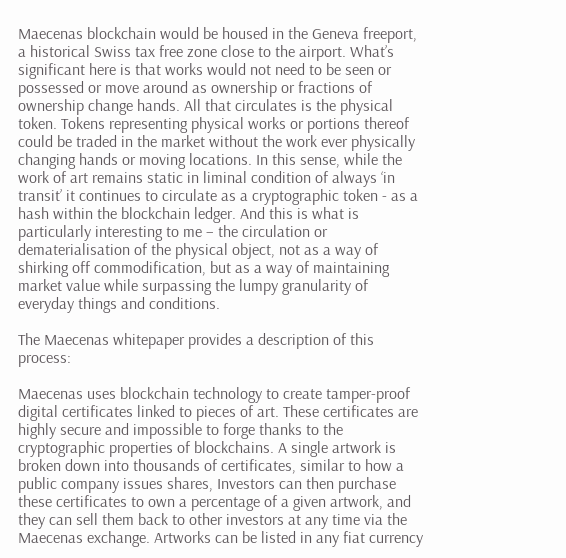Maecenas blockchain would be housed in the Geneva freeport, a historical Swiss tax free zone close to the airport. What’s significant here is that works would not need to be seen or possessed or move around as ownership or fractions of ownership change hands. All that circulates is the physical token. Tokens representing physical works or portions thereof could be traded in the market without the work ever physically changing hands or moving locations. In this sense, while the work of art remains static in liminal condition of always ‘in transit’ it continues to circulate as a cryptographic token - as a hash within the blockchain ledger. And this is what is particularly interesting to me – the circulation or dematerialisation of the physical object, not as a way of shirking off commodification, but as a way of maintaining market value while surpassing the lumpy granularity of everyday things and conditions.

The Maecenas whitepaper provides a description of this process:

Maecenas uses blockchain technology to create tamper-proof digital certificates linked to pieces of art. These certificates are highly secure and impossible to forge thanks to the cryptographic properties of blockchains. A single artwork is broken down into thousands of certificates, similar to how a public company issues shares, Investors can then purchase these certificates to own a percentage of a given artwork, and they can sell them back to other investors at any time via the Maecenas exchange. Artworks can be listed in any fiat currency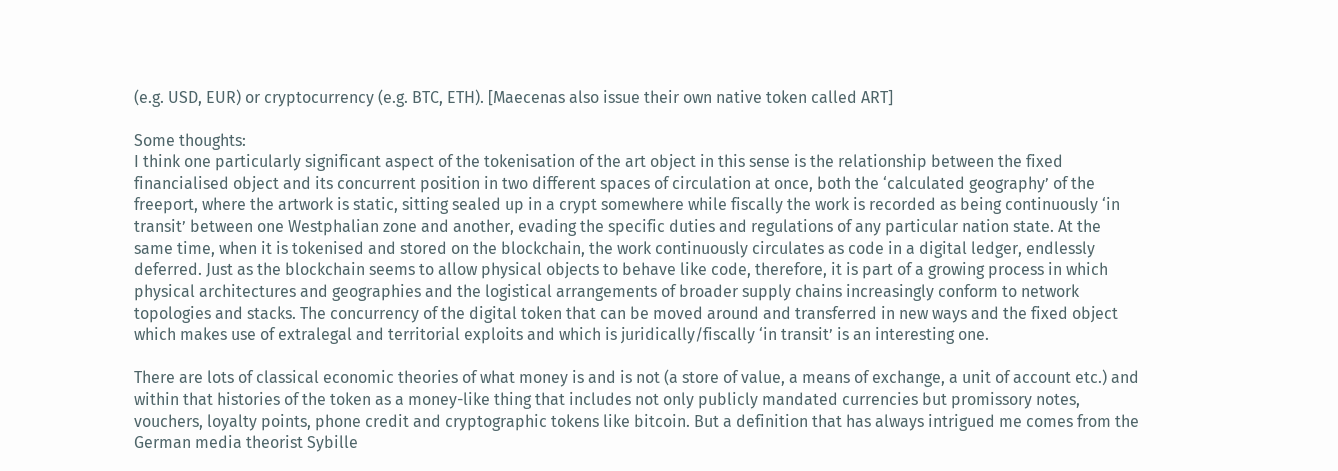(e.g. USD, EUR) or cryptocurrency (e.g. BTC, ETH). [Maecenas also issue their own native token called ART]

Some thoughts:
I think one particularly significant aspect of the tokenisation of the art object in this sense is the relationship between the fixed financialised object and its concurrent position in two different spaces of circulation at once, both the ‘calculated geography’ of the freeport, where the artwork is static, sitting sealed up in a crypt somewhere while fiscally the work is recorded as being continuously ‘in transit’ between one Westphalian zone and another, evading the specific duties and regulations of any particular nation state. At the same time, when it is tokenised and stored on the blockchain, the work continuously circulates as code in a digital ledger, endlessly deferred. Just as the blockchain seems to allow physical objects to behave like code, therefore, it is part of a growing process in which physical architectures and geographies and the logistical arrangements of broader supply chains increasingly conform to network topologies and stacks. The concurrency of the digital token that can be moved around and transferred in new ways and the fixed object which makes use of extralegal and territorial exploits and which is juridically/fiscally ‘in transit’ is an interesting one.

There are lots of classical economic theories of what money is and is not (a store of value, a means of exchange, a unit of account etc.) and within that histories of the token as a money-like thing that includes not only publicly mandated currencies but promissory notes, vouchers, loyalty points, phone credit and cryptographic tokens like bitcoin. But a definition that has always intrigued me comes from the German media theorist Sybille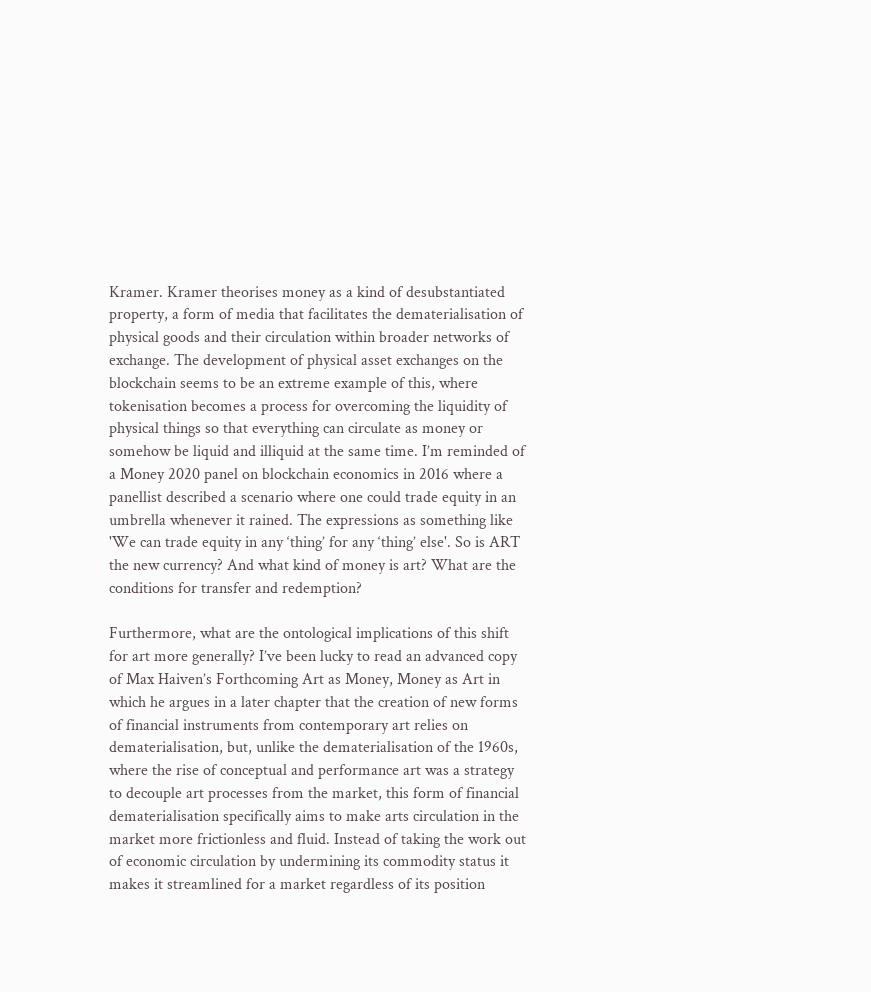Kramer. Kramer theorises money as a kind of desubstantiated property, a form of media that facilitates the dematerialisation of physical goods and their circulation within broader networks of exchange. The development of physical asset exchanges on the blockchain seems to be an extreme example of this, where tokenisation becomes a process for overcoming the liquidity of physical things so that everything can circulate as money or somehow be liquid and illiquid at the same time. I’m reminded of a Money 2020 panel on blockchain economics in 2016 where a panellist described a scenario where one could trade equity in an umbrella whenever it rained. The expressions as something like 'We can trade equity in any ‘thing’ for any ‘thing’ else'. So is ART the new currency? And what kind of money is art? What are the conditions for transfer and redemption?

Furthermore, what are the ontological implications of this shift for art more generally? I’ve been lucky to read an advanced copy of Max Haiven’s Forthcoming Art as Money, Money as Art in which he argues in a later chapter that the creation of new forms of financial instruments from contemporary art relies on dematerialisation, but, unlike the dematerialisation of the 1960s, where the rise of conceptual and performance art was a strategy to decouple art processes from the market, this form of financial dematerialisation specifically aims to make arts circulation in the market more frictionless and fluid. Instead of taking the work out of economic circulation by undermining its commodity status it makes it streamlined for a market regardless of its position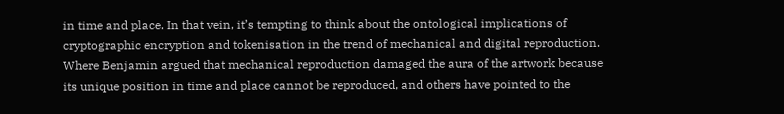in time and place. In that vein, it’s tempting to think about the ontological implications of cryptographic encryption and tokenisation in the trend of mechanical and digital reproduction. Where Benjamin argued that mechanical reproduction damaged the aura of the artwork because its unique position in time and place cannot be reproduced, and others have pointed to the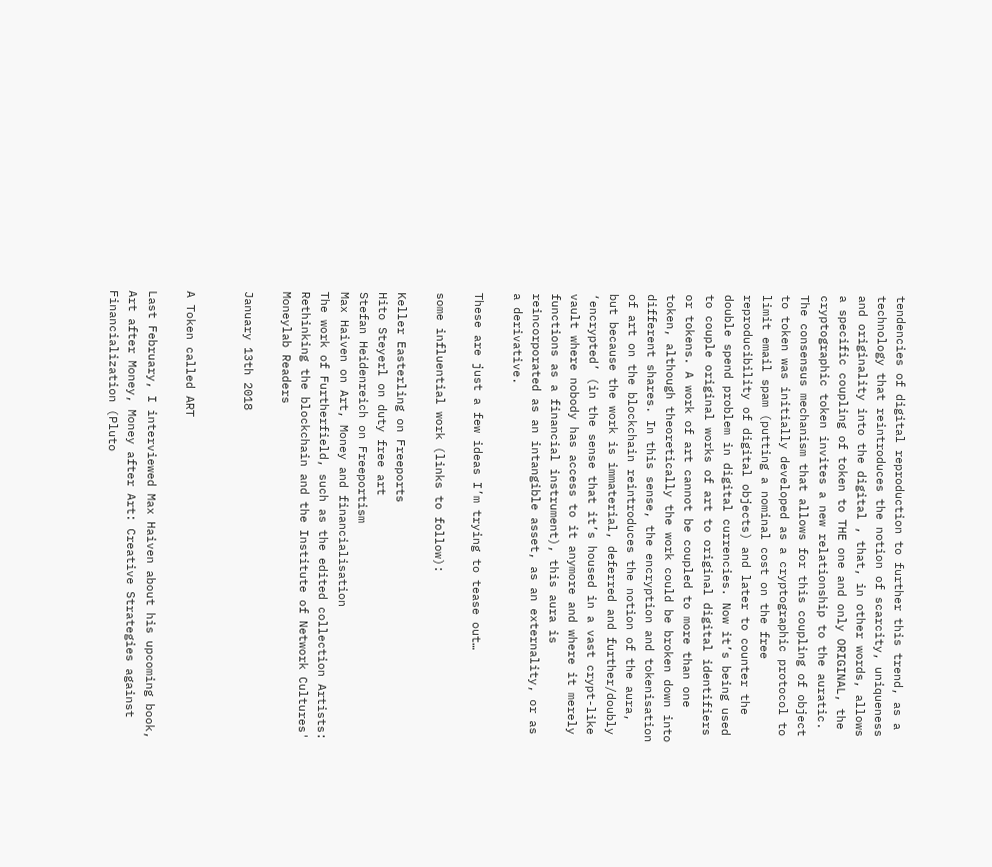tendencies of digital reproduction to further this trend, as a technology that reintroduces the notion of scarcity, uniqueness and originality into the digital , that, in other words, allows a specific coupling of token to THE one and only ORIGINAL, the cryptographic token invites a new relationship to the auratic. The consensus mechanism that allows for this coupling of object to token was initially developed as a cryptographic protocol to limit email spam (putting a nominal cost on the free reproducibility of digital objects) and later to counter the double spend problem in digital currencies. Now it’s being used to couple original works of art to original digital identifiers or tokens. A work of art cannot be coupled to more than one token, although theoretically the work could be broken down into different shares. In this sense, the encryption and tokenisation of art on the blockchain reintroduces the notion of the aura, but because the work is immaterial, deferred and further/doubly ‘encrypted’ (in the sense that it’s housed in a vast crypt-like vault where nobody has access to it anymore and where it merely functions as a financial instrument), this aura is reincorporated as an intangible asset, as an externality, or as a derivative.

These are just a few ideas I’m trying to tease out…

some influential work (links to follow):

Keller Easterling on Freeports
Hito Steyerl on duty free art
Stefan Heidenreich on Freeportism
Max Haiven on Art, Money and financialisation
The work of Furtherfield, such as the edited collection Artists: Rethinking the blockchain and the Institute of Network Cultures' Moneylab Readers

January 13th 2018


A Token called ART

Last February, I interviewed Max Haiven about his upcoming book, Art after Money, Money after Art: Creative Strategies against Financialization (Pluto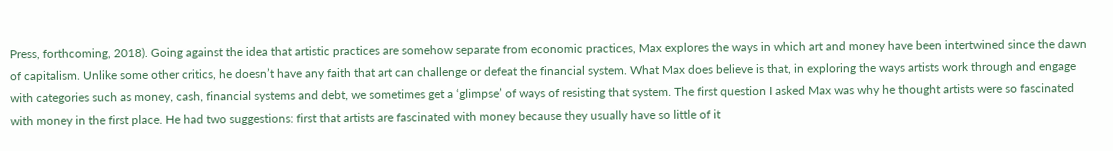Press, forthcoming, 2018). Going against the idea that artistic practices are somehow separate from economic practices, Max explores the ways in which art and money have been intertwined since the dawn of capitalism. Unlike some other critics, he doesn’t have any faith that art can challenge or defeat the financial system. What Max does believe is that, in exploring the ways artists work through and engage with categories such as money, cash, financial systems and debt, we sometimes get a ‘glimpse’ of ways of resisting that system. The first question I asked Max was why he thought artists were so fascinated with money in the first place. He had two suggestions: first that artists are fascinated with money because they usually have so little of it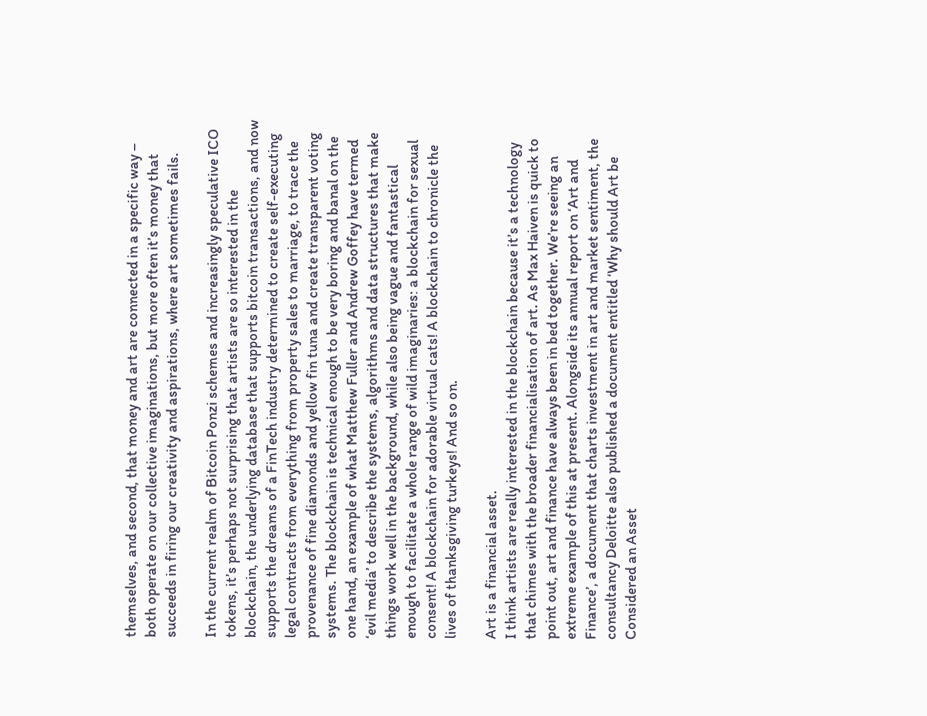themselves, and second, that money and art are connected in a specific way – both operate on our collective imaginations, but more often it’s money that succeeds in firing our creativity and aspirations, where art sometimes fails.

In the current realm of Bitcoin Ponzi schemes and increasingly speculative ICO tokens, it’s perhaps not surprising that artists are so interested in the blockchain, the underlying database that supports bitcoin transactions, and now supports the dreams of a FinTech industry determined to create self-executing legal contracts from everything from property sales to marriage, to trace the provenance of fine diamonds and yellow fin tuna and create transparent voting systems. The blockchain is technical enough to be very boring and banal on the one hand, an example of what Matthew Fuller and Andrew Goffey have termed ‘evil media’ to describe the systems, algorithms and data structures that make things work well in the background, while also being vague and fantastical enough to facilitate a whole range of wild imaginaries: a blockchain for sexual consent! A blockchain for adorable virtual cats! A blockchain to chronicle the lives of thanksgiving turkeys! And so on.

Art is a financial asset.
I think artists are really interested in the blockchain because it’s a technology that chimes with the broader financialisation of art. As Max Haiven is quick to point out, art and finance have always been in bed together. We’re seeing an extreme example of this at present. Alongside its annual report on ‘Art and Finance’, a document that charts investment in art and market sentiment, the consultancy Deloitte also published a document entitled ‘Why should Art be Considered an Asset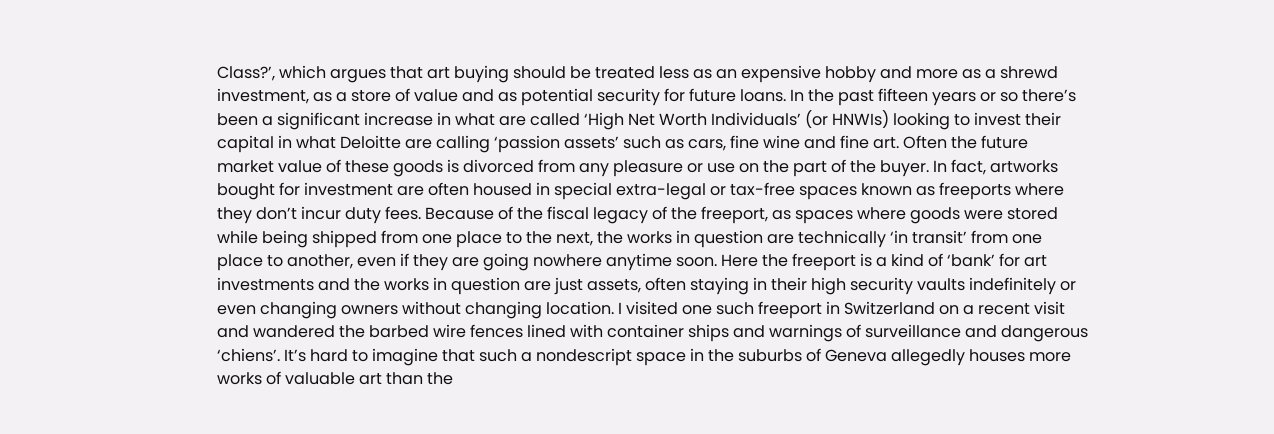Class?’, which argues that art buying should be treated less as an expensive hobby and more as a shrewd investment, as a store of value and as potential security for future loans. In the past fifteen years or so there’s been a significant increase in what are called ‘High Net Worth Individuals’ (or HNWIs) looking to invest their capital in what Deloitte are calling ‘passion assets’ such as cars, fine wine and fine art. Often the future market value of these goods is divorced from any pleasure or use on the part of the buyer. In fact, artworks bought for investment are often housed in special extra-legal or tax-free spaces known as freeports where they don’t incur duty fees. Because of the fiscal legacy of the freeport, as spaces where goods were stored while being shipped from one place to the next, the works in question are technically ‘in transit’ from one place to another, even if they are going nowhere anytime soon. Here the freeport is a kind of ‘bank’ for art investments and the works in question are just assets, often staying in their high security vaults indefinitely or even changing owners without changing location. I visited one such freeport in Switzerland on a recent visit and wandered the barbed wire fences lined with container ships and warnings of surveillance and dangerous ‘chiens’. It’s hard to imagine that such a nondescript space in the suburbs of Geneva allegedly houses more works of valuable art than the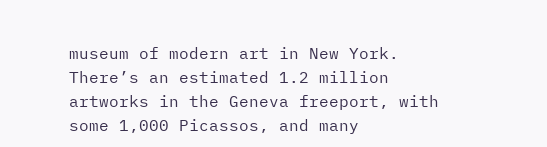museum of modern art in New York. There’s an estimated 1.2 million artworks in the Geneva freeport, with some 1,000 Picassos, and many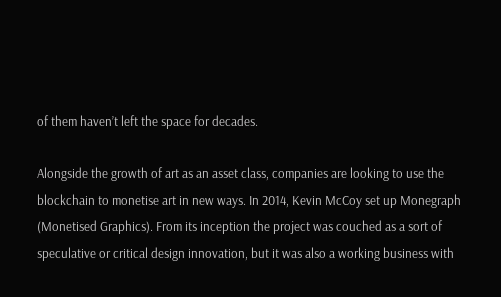of them haven’t left the space for decades.

Alongside the growth of art as an asset class, companies are looking to use the blockchain to monetise art in new ways. In 2014, Kevin McCoy set up Monegraph (Monetised Graphics). From its inception the project was couched as a sort of speculative or critical design innovation, but it was also a working business with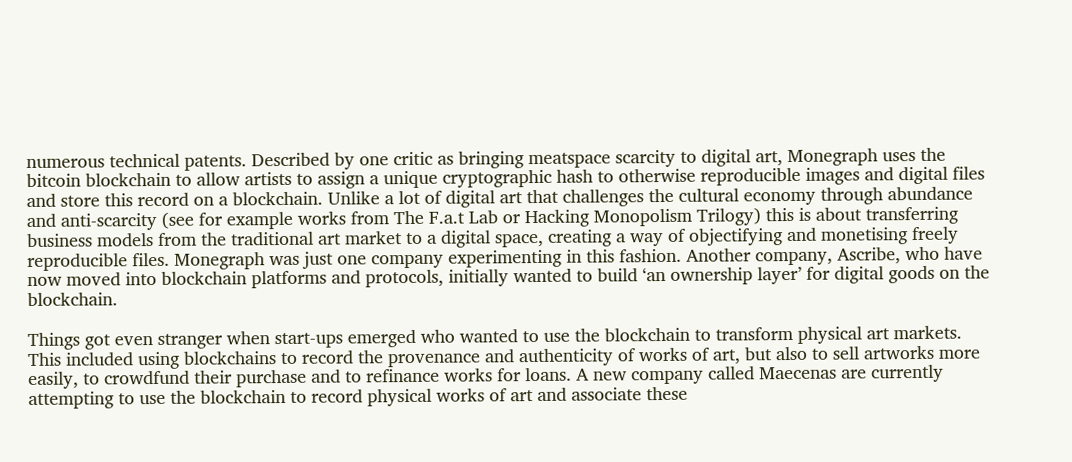numerous technical patents. Described by one critic as bringing meatspace scarcity to digital art, Monegraph uses the bitcoin blockchain to allow artists to assign a unique cryptographic hash to otherwise reproducible images and digital files and store this record on a blockchain. Unlike a lot of digital art that challenges the cultural economy through abundance and anti-scarcity (see for example works from The F.a.t Lab or Hacking Monopolism Trilogy) this is about transferring business models from the traditional art market to a digital space, creating a way of objectifying and monetising freely reproducible files. Monegraph was just one company experimenting in this fashion. Another company, Ascribe, who have now moved into blockchain platforms and protocols, initially wanted to build ‘an ownership layer’ for digital goods on the blockchain.

Things got even stranger when start-ups emerged who wanted to use the blockchain to transform physical art markets. This included using blockchains to record the provenance and authenticity of works of art, but also to sell artworks more easily, to crowdfund their purchase and to refinance works for loans. A new company called Maecenas are currently attempting to use the blockchain to record physical works of art and associate these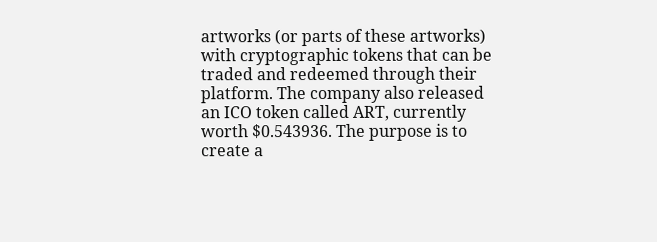artworks (or parts of these artworks) with cryptographic tokens that can be traded and redeemed through their platform. The company also released an ICO token called ART, currently worth $0.543936. The purpose is to create a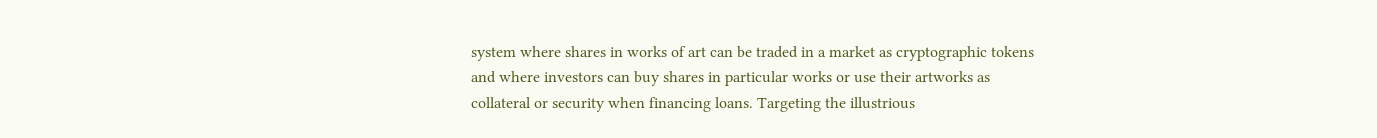system where shares in works of art can be traded in a market as cryptographic tokens and where investors can buy shares in particular works or use their artworks as collateral or security when financing loans. Targeting the illustrious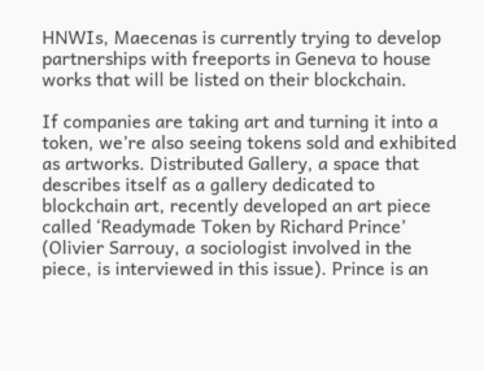HNWIs, Maecenas is currently trying to develop partnerships with freeports in Geneva to house works that will be listed on their blockchain.

If companies are taking art and turning it into a token, we’re also seeing tokens sold and exhibited as artworks. Distributed Gallery, a space that describes itself as a gallery dedicated to blockchain art, recently developed an art piece called ‘Readymade Token by Richard Prince’ (Olivier Sarrouy, a sociologist involved in the piece, is interviewed in this issue). Prince is an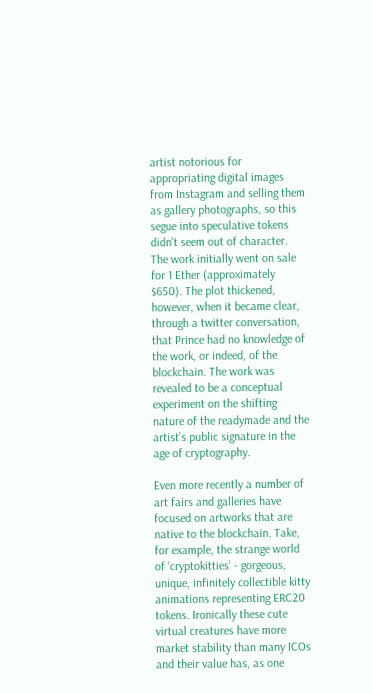artist notorious for appropriating digital images from Instagram and selling them as gallery photographs, so this segue into speculative tokens didn’t seem out of character. The work initially went on sale for 1 Ether (approximately $650). The plot thickened, however, when it became clear, through a twitter conversation, that Prince had no knowledge of the work, or indeed, of the blockchain. The work was revealed to be a conceptual experiment on the shifting nature of the readymade and the artist’s public signature in the age of cryptography.

Even more recently a number of art fairs and galleries have focused on artworks that are native to the blockchain. Take, for example, the strange world of ‘cryptokitties’ - gorgeous, unique, infinitely collectible kitty animations representing ERC20 tokens. Ironically these cute virtual creatures have more market stability than many ICOs and their value has, as one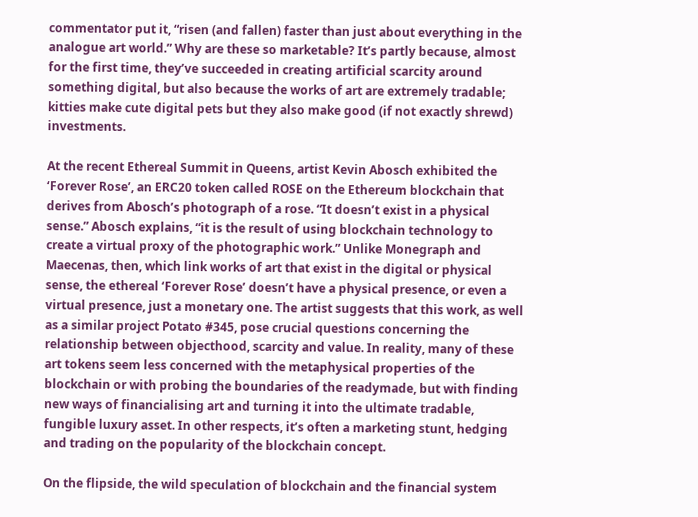commentator put it, “risen (and fallen) faster than just about everything in the analogue art world.” Why are these so marketable? It’s partly because, almost for the first time, they’ve succeeded in creating artificial scarcity around something digital, but also because the works of art are extremely tradable; kitties make cute digital pets but they also make good (if not exactly shrewd) investments.

At the recent Ethereal Summit in Queens, artist Kevin Abosch exhibited the ‘Forever Rose’, an ERC20 token called ROSE on the Ethereum blockchain that derives from Abosch’s photograph of a rose. “It doesn’t exist in a physical sense.” Abosch explains, “it is the result of using blockchain technology to create a virtual proxy of the photographic work.” Unlike Monegraph and Maecenas, then, which link works of art that exist in the digital or physical sense, the ethereal ‘Forever Rose’ doesn’t have a physical presence, or even a virtual presence, just a monetary one. The artist suggests that this work, as well as a similar project Potato #345, pose crucial questions concerning the relationship between objecthood, scarcity and value. In reality, many of these art tokens seem less concerned with the metaphysical properties of the blockchain or with probing the boundaries of the readymade, but with finding new ways of financialising art and turning it into the ultimate tradable, fungible luxury asset. In other respects, it’s often a marketing stunt, hedging and trading on the popularity of the blockchain concept.

On the flipside, the wild speculation of blockchain and the financial system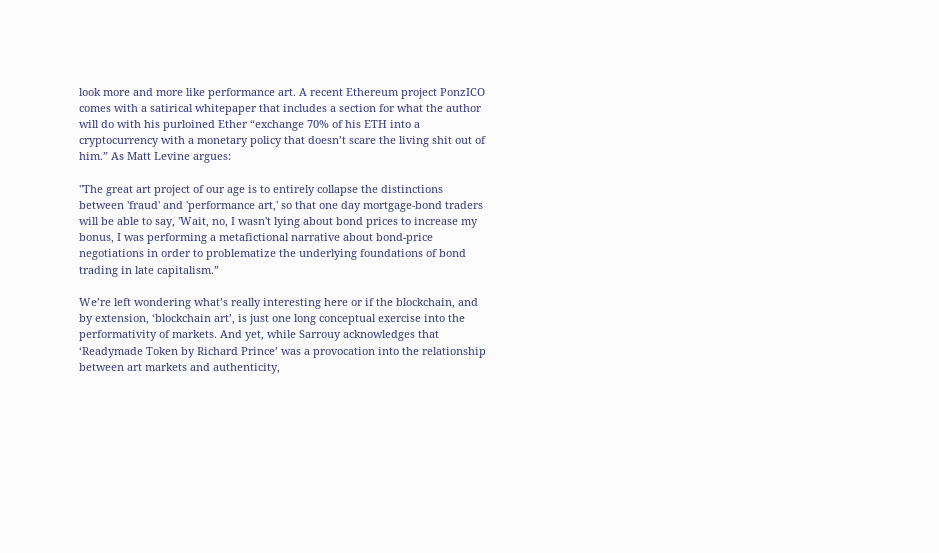look more and more like performance art. A recent Ethereum project PonzICO comes with a satirical whitepaper that includes a section for what the author will do with his purloined Ether “exchange 70% of his ETH into a cryptocurrency with a monetary policy that doesn’t scare the living shit out of him.” As Matt Levine argues:

"The great art project of our age is to entirely collapse the distinctions between 'fraud' and 'performance art,' so that one day mortgage-bond traders will be able to say, 'Wait, no, I wasn't lying about bond prices to increase my bonus, I was performing a metafictional narrative about bond-price negotiations in order to problematize the underlying foundations of bond trading in late capitalism.”

We’re left wondering what’s really interesting here or if the blockchain, and by extension, ‘blockchain art’, is just one long conceptual exercise into the performativity of markets. And yet, while Sarrouy acknowledges that ‘Readymade Token by Richard Prince’ was a provocation into the relationship between art markets and authenticity,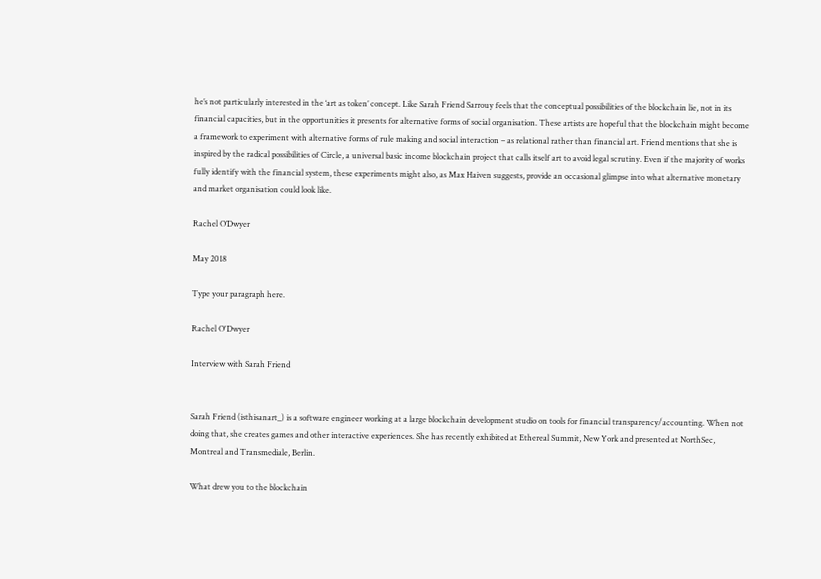he’s not particularly interested in the ‘art as token’ concept. Like Sarah Friend Sarrouy feels that the conceptual possibilities of the blockchain lie, not in its financial capacities, but in the opportunities it presents for alternative forms of social organisation. These artists are hopeful that the blockchain might become a framework to experiment with alternative forms of rule making and social interaction – as relational rather than financial art. Friend mentions that she is inspired by the radical possibilities of Circle, a universal basic income blockchain project that calls itself art to avoid legal scrutiny. Even if the majority of works fully identify with the financial system, these experiments might also, as Max Haiven suggests, provide an occasional glimpse into what alternative monetary and market organisation could look like.

Rachel O’Dwyer

May 2018

Type your paragraph here.

Rachel O'Dwyer

Interview with Sarah Friend


Sarah Friend (isthisanart_) is a software engineer working at a large blockchain development studio on tools for financial transparency/accounting. When not doing that, she creates games and other interactive experiences. She has recently exhibited at Ethereal Summit, New York and presented at NorthSec, Montreal and Transmediale, Berlin.

What drew you to the blockchain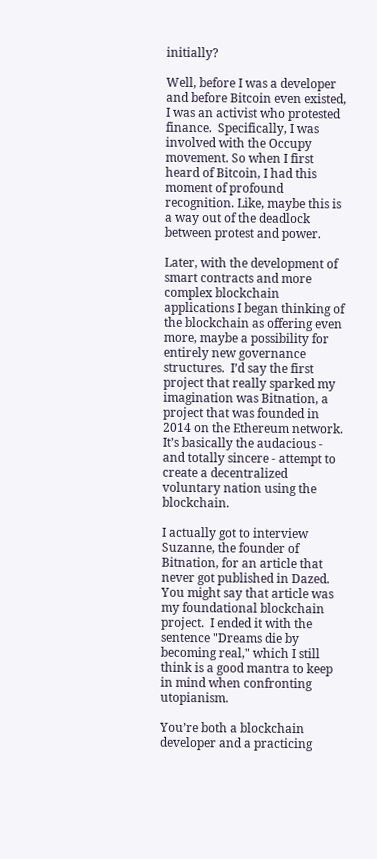initially?

Well, before I was a developer and before Bitcoin even existed, I was an activist who protested finance.  Specifically, I was involved with the Occupy movement. So when I first heard of Bitcoin, I had this moment of profound recognition. Like, maybe this is a way out of the deadlock between protest and power.

Later, with the development of smart contracts and more complex blockchain applications I began thinking of the blockchain as offering even more, maybe a possibility for entirely new governance structures.  I’d say the first project that really sparked my imagination was Bitnation, a project that was founded in 2014 on the Ethereum network. It’s basically the audacious - and totally sincere - attempt to create a decentralized voluntary nation using the blockchain.

I actually got to interview Suzanne, the founder of Bitnation, for an article that never got published in Dazed.  You might say that article was my foundational blockchain project.  I ended it with the sentence "Dreams die by becoming real," which I still think is a good mantra to keep in mind when confronting utopianism.

You’re both a blockchain developer and a practicing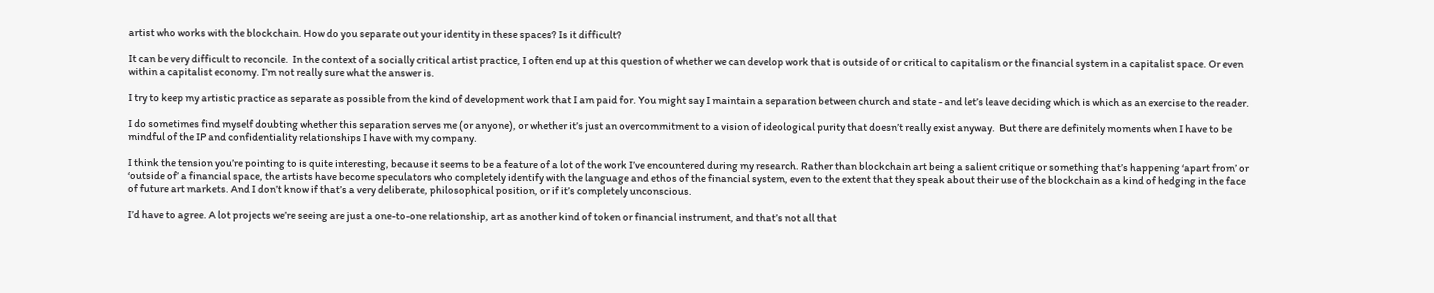artist who works with the blockchain. How do you separate out your identity in these spaces? Is it difficult?

It can be very difficult to reconcile.  In the context of a socially critical artist practice, I often end up at this question of whether we can develop work that is outside of or critical to capitalism or the financial system in a capitalist space. Or even within a capitalist economy. I’m not really sure what the answer is.

I try to keep my artistic practice as separate as possible from the kind of development work that I am paid for. You might say I maintain a separation between church and state - and let’s leave deciding which is which as an exercise to the reader.

I do sometimes find myself doubting whether this separation serves me (or anyone), or whether it’s just an overcommitment to a vision of ideological purity that doesn’t really exist anyway.  But there are definitely moments when I have to be mindful of the IP and confidentiality relationships I have with my company.

I think the tension you’re pointing to is quite interesting, because it seems to be a feature of a lot of the work I’ve encountered during my research. Rather than blockchain art being a salient critique or something that’s happening ‘apart from’ or ‘outside of’ a financial space, the artists have become speculators who completely identify with the language and ethos of the financial system, even to the extent that they speak about their use of the blockchain as a kind of hedging in the face of future art markets. And I don’t know if that’s a very deliberate, philosophical position, or if it’s completely unconscious.

I’d have to agree. A lot projects we’re seeing are just a one-to-one relationship, art as another kind of token or financial instrument, and that’s not all that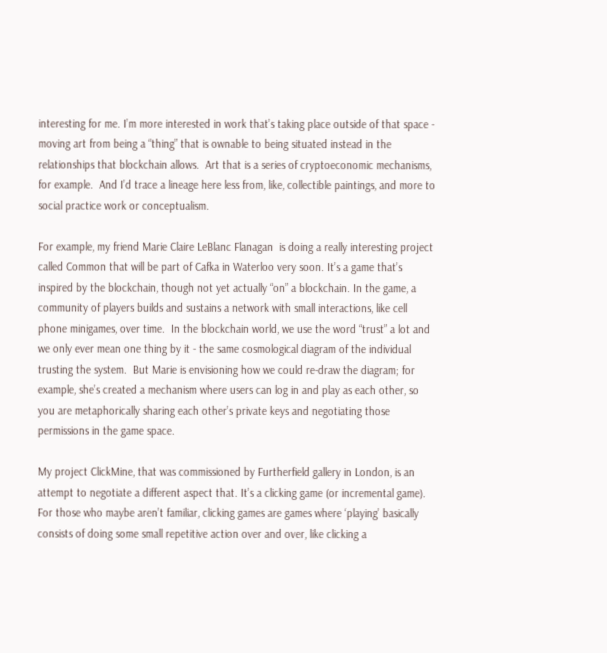interesting for me. I’m more interested in work that’s taking place outside of that space - moving art from being a “thing” that is ownable to being situated instead in the relationships that blockchain allows.  Art that is a series of cryptoeconomic mechanisms, for example.  And I’d trace a lineage here less from, like, collectible paintings, and more to social practice work or conceptualism.

For example, my friend Marie Claire LeBlanc Flanagan  is doing a really interesting project called Common that will be part of Cafka in Waterloo very soon. It’s a game that’s inspired by the blockchain, though not yet actually “on” a blockchain. In the game, a community of players builds and sustains a network with small interactions, like cell phone minigames, over time.  In the blockchain world, we use the word “trust” a lot and we only ever mean one thing by it - the same cosmological diagram of the individual trusting the system.  But Marie is envisioning how we could re-draw the diagram; for example, she’s created a mechanism where users can log in and play as each other, so you are metaphorically sharing each other’s private keys and negotiating those permissions in the game space.

My project ClickMine, that was commissioned by Furtherfield gallery in London, is an attempt to negotiate a different aspect that. It’s a clicking game (or incremental game). For those who maybe aren’t familiar, clicking games are games where ‘playing’ basically consists of doing some small repetitive action over and over, like clicking a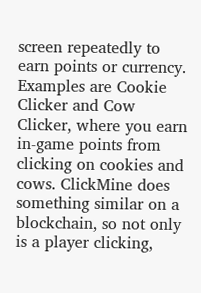screen repeatedly to earn points or currency.  Examples are Cookie Clicker and Cow Clicker, where you earn in-game points from clicking on cookies and cows. ClickMine does something similar on a blockchain, so not only is a player clicking,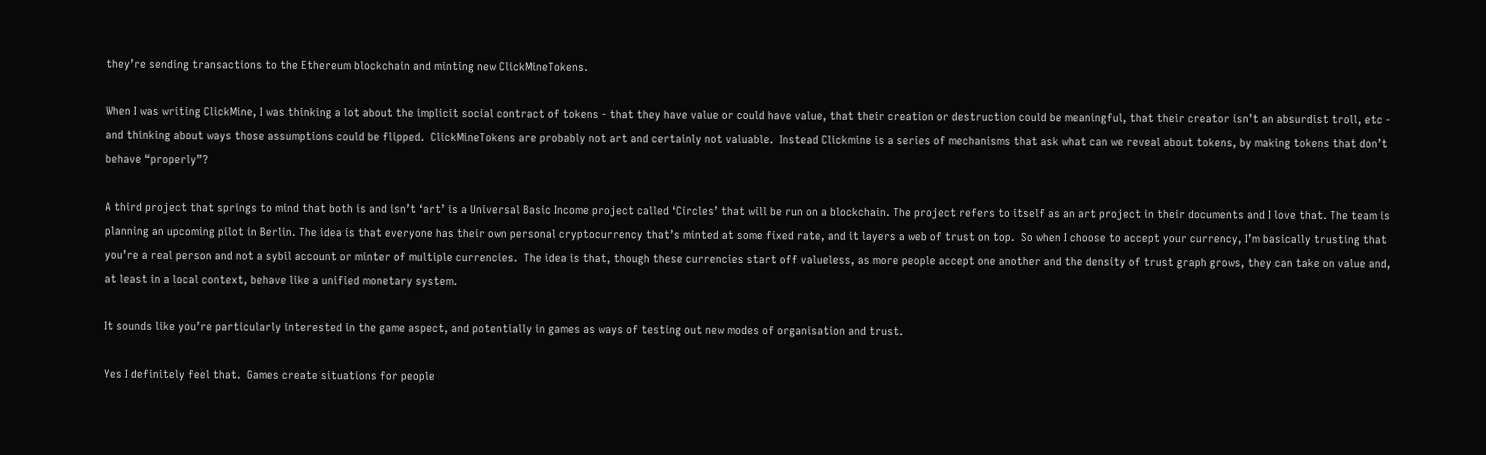they’re sending transactions to the Ethereum blockchain and minting new ClickMineTokens.

When I was writing ClickMine, I was thinking a lot about the implicit social contract of tokens - that they have value or could have value, that their creation or destruction could be meaningful, that their creator isn’t an absurdist troll, etc - and thinking about ways those assumptions could be flipped.  ClickMineTokens are probably not art and certainly not valuable.  Instead Clickmine is a series of mechanisms that ask what can we reveal about tokens, by making tokens that don’t behave “properly”?

A third project that springs to mind that both is and isn’t ‘art’ is a Universal Basic Income project called ‘Circles’ that will be run on a blockchain. The project refers to itself as an art project in their documents and I love that. The team is planning an upcoming pilot in Berlin. The idea is that everyone has their own personal cryptocurrency that’s minted at some fixed rate, and it layers a web of trust on top.  So when I choose to accept your currency, I’m basically trusting that you’re a real person and not a sybil account or minter of multiple currencies.  The idea is that, though these currencies start off valueless, as more people accept one another and the density of trust graph grows, they can take on value and, at least in a local context, behave like a unified monetary system.

It sounds like you’re particularly interested in the game aspect, and potentially in games as ways of testing out new modes of organisation and trust.

Yes I definitely feel that.  Games create situations for people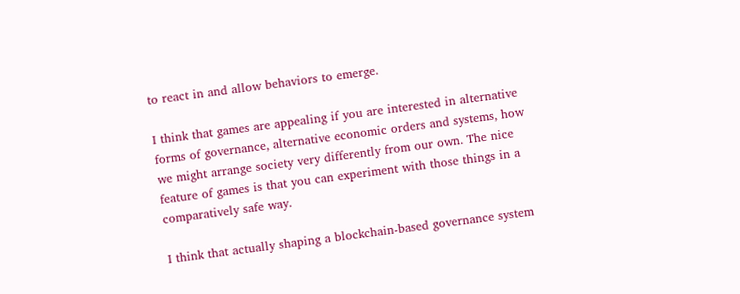to react in and allow behaviors to emerge.

I think that games are appealing if you are interested in alternative forms of governance, alternative economic orders and systems, how we might arrange society very differently from our own. The nice feature of games is that you can experiment with those things in a comparatively safe way.

I think that actually shaping a blockchain-based governance system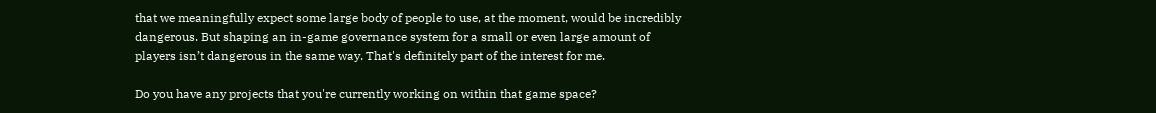that we meaningfully expect some large body of people to use, at the moment, would be incredibly dangerous. But shaping an in-game governance system for a small or even large amount of players isn’t dangerous in the same way. That's definitely part of the interest for me.

Do you have any projects that you're currently working on within that game space?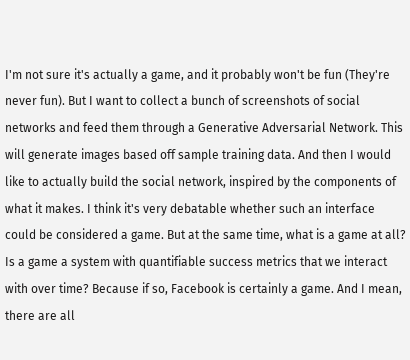I'm not sure it's actually a game, and it probably won't be fun (They're never fun). But I want to collect a bunch of screenshots of social networks and feed them through a Generative Adversarial Network. This will generate images based off sample training data. And then I would like to actually build the social network, inspired by the components of what it makes. I think it's very debatable whether such an interface could be considered a game. But at the same time, what is a game at all? Is a game a system with quantifiable success metrics that we interact with over time? Because if so, Facebook is certainly a game. And I mean, there are all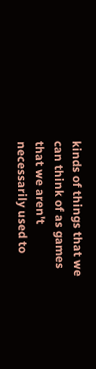kinds of things that we can think of as games that we aren't necessarily used to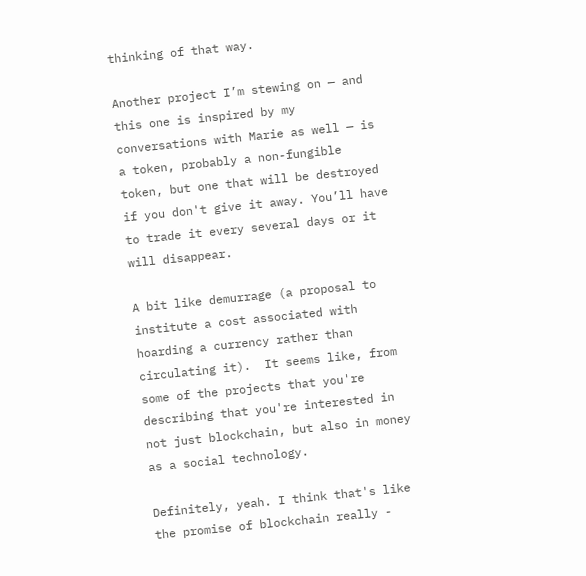thinking of that way.

Another project I’m stewing on — and this one is inspired by my conversations with Marie as well — is a token, probably a non-fungible token, but one that will be destroyed if you don't give it away. You’ll have to trade it every several days or it will disappear.

A bit like demurrage (a proposal to institute a cost associated with hoarding a currency rather than circulating it).  It seems like, from some of the projects that you're describing that you're interested in not just blockchain, but also in money as a social technology.

Definitely, yeah. I think that's like the promise of blockchain really -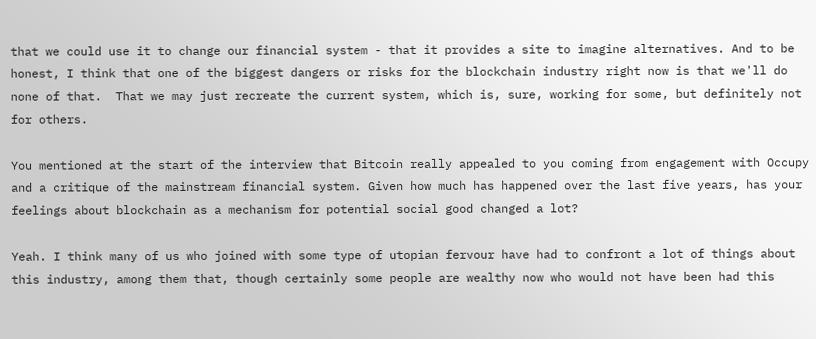that we could use it to change our financial system - that it provides a site to imagine alternatives. And to be honest, I think that one of the biggest dangers or risks for the blockchain industry right now is that we'll do none of that.  That we may just recreate the current system, which is, sure, working for some, but definitely not for others.

You mentioned at the start of the interview that Bitcoin really appealed to you coming from engagement with Occupy and a critique of the mainstream financial system. Given how much has happened over the last five years, has your feelings about blockchain as a mechanism for potential social good changed a lot?

Yeah. I think many of us who joined with some type of utopian fervour have had to confront a lot of things about this industry, among them that, though certainly some people are wealthy now who would not have been had this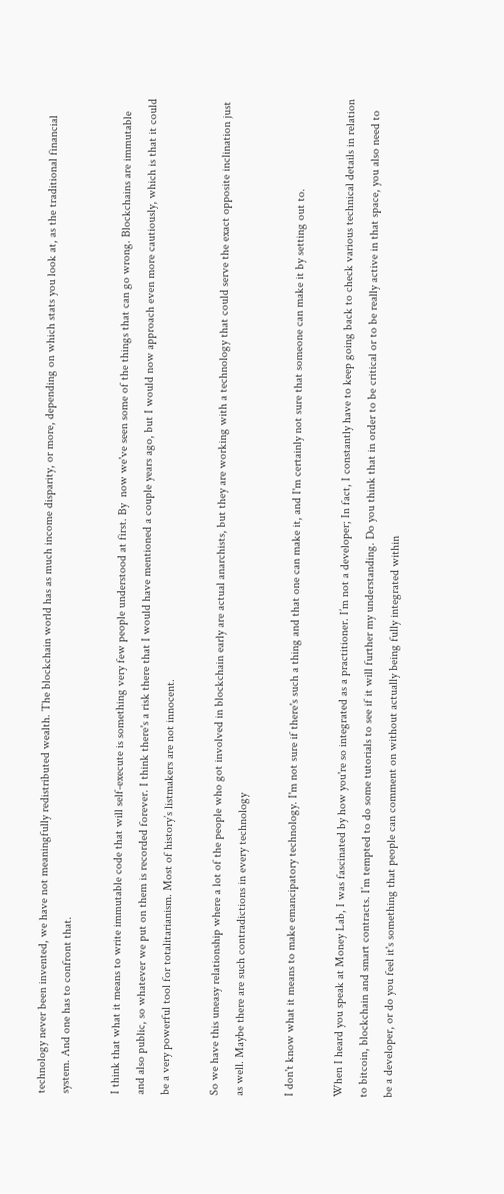technology never been invented, we have not meaningfully redistributed wealth. The blockchain world has as much income disparity, or more, depending on which stats you look at, as the traditional financial system. And one has to confront that.

I think that what it means to write immutable code that will self-execute is something very few people understood at first. By  now we've seen some of the things that can go wrong. Blockchains are immutable and also public, so whatever we put on them is recorded forever. I think there's a risk there that I would have mentioned a couple years ago, but I would now approach even more cautiously, which is that it could be a very powerful tool for totalitarianism. Most of history’s listmakers are not innocent.

So we have this uneasy relationship where a lot of the people who got involved in blockchain early are actual anarchists, but they are working with a technology that could serve the exact opposite inclination just as well. Maybe there are such contradictions in every technology

I don't know what it means to make emancipatory technology. I'm not sure if there's such a thing and that one can make it, and I'm certainly not sure that someone can make it by setting out to.

When I heard you speak at Money Lab, I was fascinated by how you're so integrated as a practitioner. I’m not a developer; In fact, I constantly have to keep going back to check various technical details in relation to bitcoin, blockchain and smart contracts. I’m tempted to do some tutorials to see if it will further my understanding. Do you think that in order to be critical or to be really active in that space, you also need to be a developer, or do you feel it's something that people can comment on without actually being fully integrated within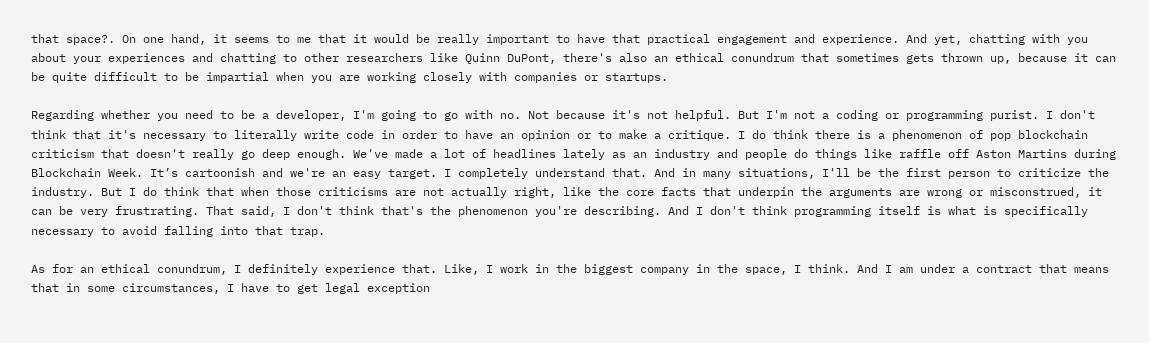that space?. On one hand, it seems to me that it would be really important to have that practical engagement and experience. And yet, chatting with you about your experiences and chatting to other researchers like Quinn DuPont, there's also an ethical conundrum that sometimes gets thrown up, because it can be quite difficult to be impartial when you are working closely with companies or startups.

Regarding whether you need to be a developer, I'm going to go with no. Not because it's not helpful. But I'm not a coding or programming purist. I don't think that it's necessary to literally write code in order to have an opinion or to make a critique. I do think there is a phenomenon of pop blockchain criticism that doesn't really go deep enough. We've made a lot of headlines lately as an industry and people do things like raffle off Aston Martins during Blockchain Week. It’s cartoonish and we're an easy target. I completely understand that. And in many situations, I'll be the first person to criticize the industry. But I do think that when those criticisms are not actually right, like the core facts that underpin the arguments are wrong or misconstrued, it can be very frustrating. That said, I don't think that's the phenomenon you're describing. And I don't think programming itself is what is specifically necessary to avoid falling into that trap.

As for an ethical conundrum, I definitely experience that. Like, I work in the biggest company in the space, I think. And I am under a contract that means that in some circumstances, I have to get legal exception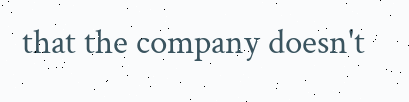that the company doesn't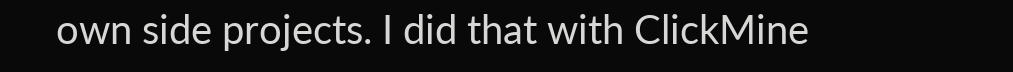own side projects. I did that with ClickMine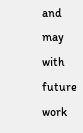and may with future work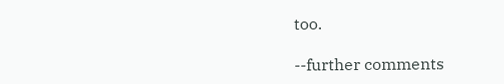too.

--further comments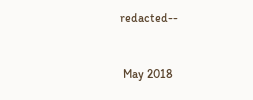redacted--


 May 2018